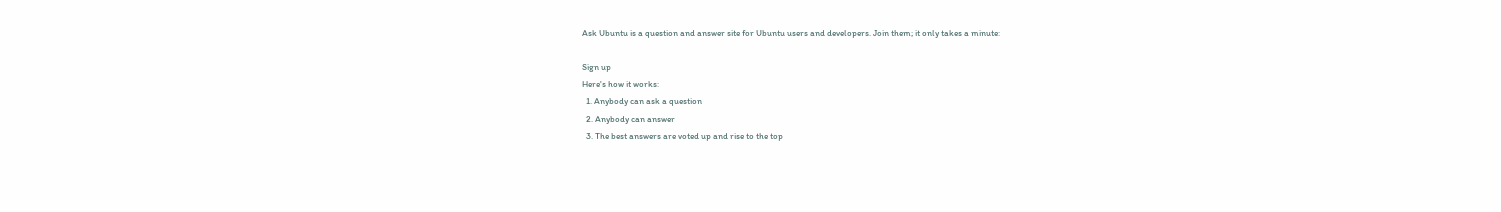Ask Ubuntu is a question and answer site for Ubuntu users and developers. Join them; it only takes a minute:

Sign up
Here's how it works:
  1. Anybody can ask a question
  2. Anybody can answer
  3. The best answers are voted up and rise to the top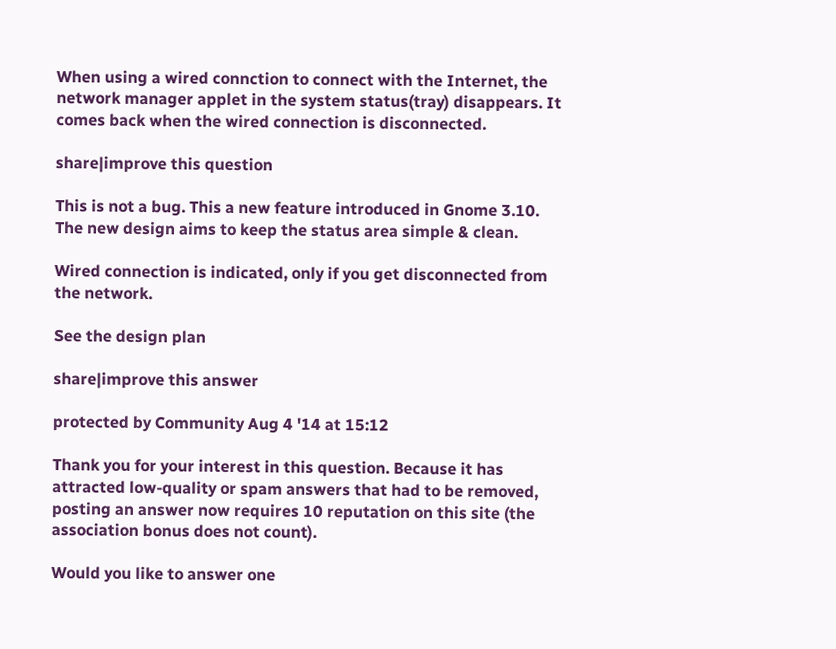When using a wired connction to connect with the Internet, the network manager applet in the system status(tray) disappears. It comes back when the wired connection is disconnected.

share|improve this question

This is not a bug. This a new feature introduced in Gnome 3.10.
The new design aims to keep the status area simple & clean.

Wired connection is indicated, only if you get disconnected from the network.

See the design plan

share|improve this answer

protected by Community Aug 4 '14 at 15:12

Thank you for your interest in this question. Because it has attracted low-quality or spam answers that had to be removed, posting an answer now requires 10 reputation on this site (the association bonus does not count).

Would you like to answer one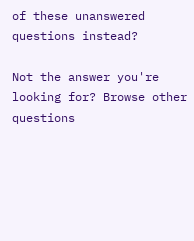of these unanswered questions instead?

Not the answer you're looking for? Browse other questions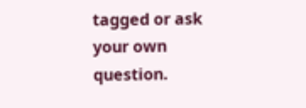tagged or ask your own question.